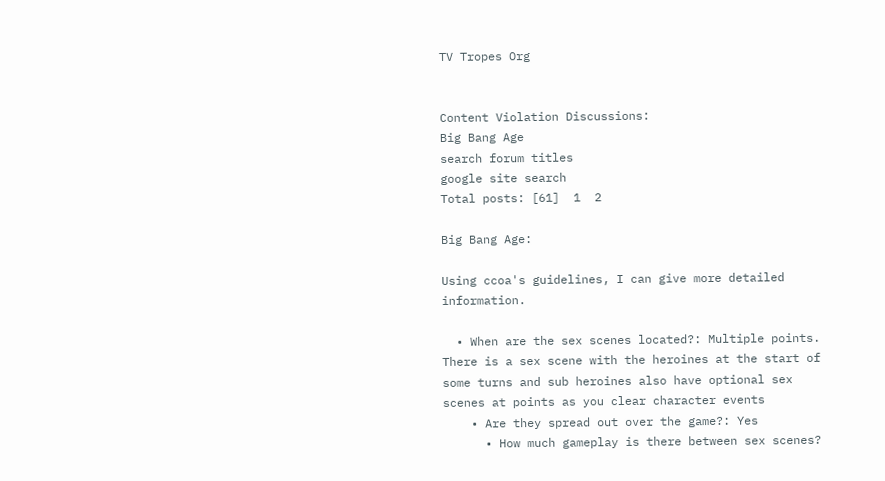TV Tropes Org


Content Violation Discussions:
Big Bang Age
search forum titles
google site search
Total posts: [61]  1  2

Big Bang Age:

Using ccoa's guidelines, I can give more detailed information.

  • When are the sex scenes located?: Multiple points. There is a sex scene with the heroines at the start of some turns and sub heroines also have optional sex scenes at points as you clear character events
    • Are they spread out over the game?: Yes
      • How much gameplay is there between sex scenes?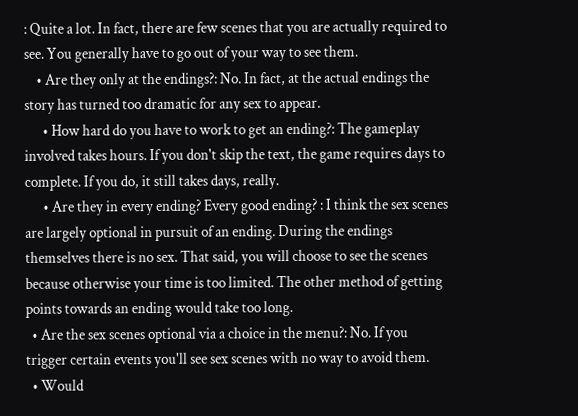: Quite a lot. In fact, there are few scenes that you are actually required to see. You generally have to go out of your way to see them.
    • Are they only at the endings?: No. In fact, at the actual endings the story has turned too dramatic for any sex to appear.
      • How hard do you have to work to get an ending?: The gameplay involved takes hours. If you don't skip the text, the game requires days to complete. If you do, it still takes days, really.
      • Are they in every ending? Every good ending? : I think the sex scenes are largely optional in pursuit of an ending. During the endings themselves there is no sex. That said, you will choose to see the scenes because otherwise your time is too limited. The other method of getting points towards an ending would take too long.
  • Are the sex scenes optional via a choice in the menu?: No. If you trigger certain events you'll see sex scenes with no way to avoid them.
  • Would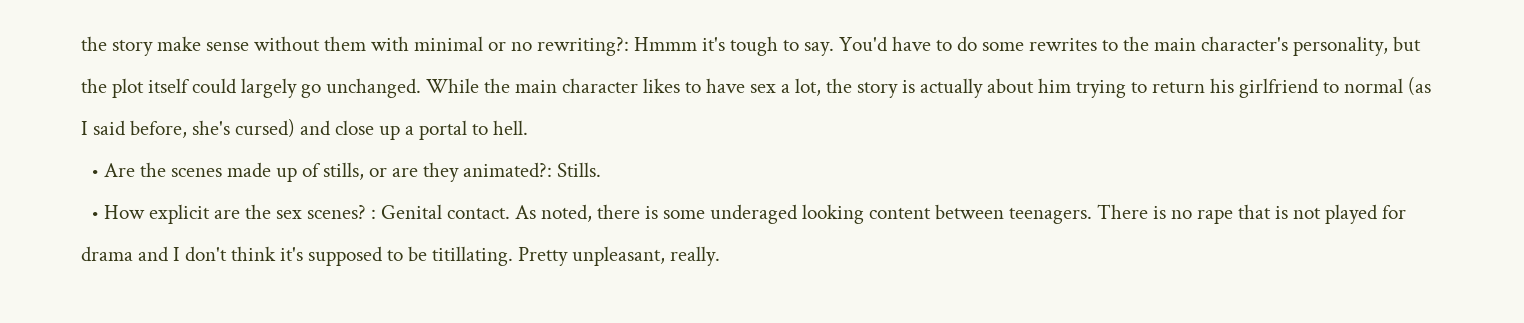the story make sense without them with minimal or no rewriting?: Hmmm it's tough to say. You'd have to do some rewrites to the main character's personality, but the plot itself could largely go unchanged. While the main character likes to have sex a lot, the story is actually about him trying to return his girlfriend to normal (as I said before, she's cursed) and close up a portal to hell.
  • Are the scenes made up of stills, or are they animated?: Stills.
  • How explicit are the sex scenes? : Genital contact. As noted, there is some underaged looking content between teenagers. There is no rape that is not played for drama and I don't think it's supposed to be titillating. Pretty unpleasant, really.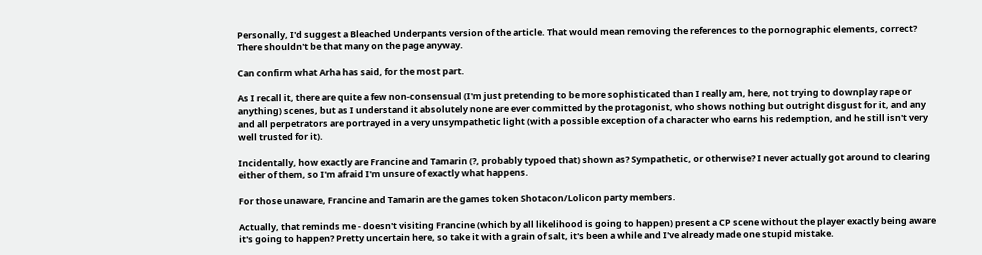Personally, I'd suggest a Bleached Underpants version of the article. That would mean removing the references to the pornographic elements, correct? There shouldn't be that many on the page anyway.

Can confirm what Arha has said, for the most part.

As I recall it, there are quite a few non-consensual (I'm just pretending to be more sophisticated than I really am, here, not trying to downplay rape or anything) scenes, but as I understand it absolutely none are ever committed by the protagonist, who shows nothing but outright disgust for it, and any and all perpetrators are portrayed in a very unsympathetic light (with a possible exception of a character who earns his redemption, and he still isn't very well trusted for it).

Incidentally, how exactly are Francine and Tamarin (?, probably typoed that) shown as? Sympathetic, or otherwise? I never actually got around to clearing either of them, so I'm afraid I'm unsure of exactly what happens.

For those unaware, Francine and Tamarin are the games token Shotacon/Lolicon party members.

Actually, that reminds me - doesn't visiting Francine (which by all likelihood is going to happen) present a CP scene without the player exactly being aware it's going to happen? Pretty uncertain here, so take it with a grain of salt, it's been a while and I've already made one stupid mistake.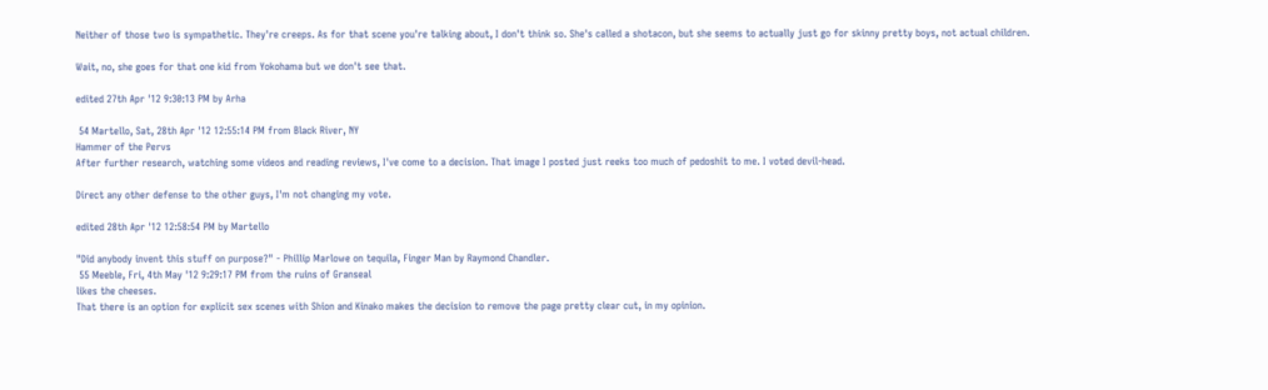Neither of those two is sympathetic. They're creeps. As for that scene you're talking about, I don't think so. She's called a shotacon, but she seems to actually just go for skinny pretty boys, not actual children.

Wait, no, she goes for that one kid from Yokohama but we don't see that.

edited 27th Apr '12 9:30:13 PM by Arha

 54 Martello, Sat, 28th Apr '12 12:55:14 PM from Black River, NY
Hammer of the Pervs
After further research, watching some videos and reading reviews, I've come to a decision. That image I posted just reeks too much of pedoshit to me. I voted devil-head.

Direct any other defense to the other guys, I'm not changing my vote.

edited 28th Apr '12 12:58:54 PM by Martello

"Did anybody invent this stuff on purpose?" - Phillip Marlowe on tequila, Finger Man by Raymond Chandler.
 55 Meeble, Fri, 4th May '12 9:29:17 PM from the ruins of Granseal
likes the cheeses.
That there is an option for explicit sex scenes with Shion and Kinako makes the decision to remove the page pretty clear cut, in my opinion.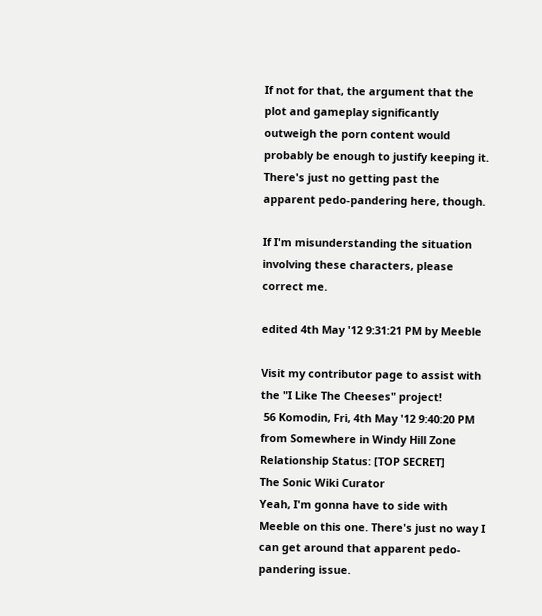If not for that, the argument that the plot and gameplay significantly outweigh the porn content would probably be enough to justify keeping it. There's just no getting past the apparent pedo-pandering here, though.

If I'm misunderstanding the situation involving these characters, please correct me.

edited 4th May '12 9:31:21 PM by Meeble

Visit my contributor page to assist with the "I Like The Cheeses" project!
 56 Komodin, Fri, 4th May '12 9:40:20 PM from Somewhere in Windy Hill Zone Relationship Status: [TOP SECRET]
The Sonic Wiki Curator
Yeah, I'm gonna have to side with Meeble on this one. There's just no way I can get around that apparent pedo-pandering issue.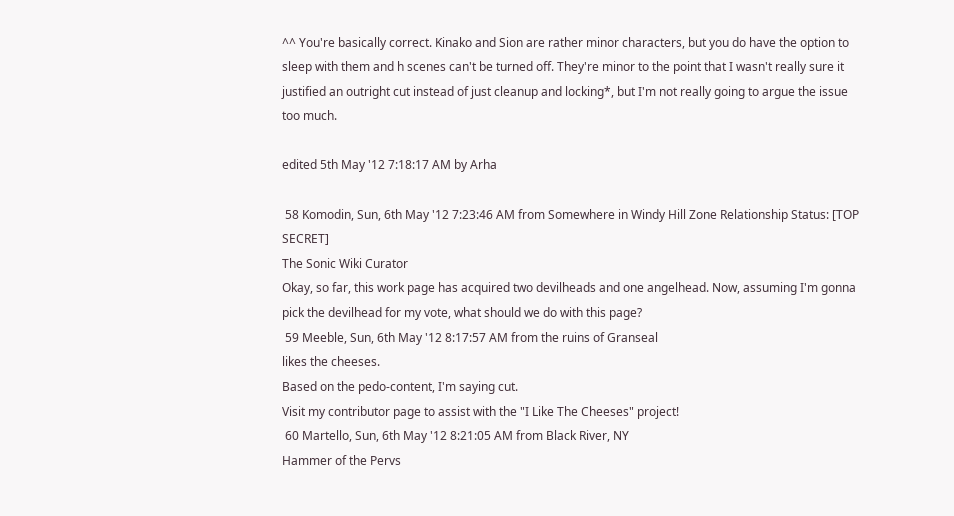^^ You're basically correct. Kinako and Sion are rather minor characters, but you do have the option to sleep with them and h scenes can't be turned off. They're minor to the point that I wasn't really sure it justified an outright cut instead of just cleanup and locking*, but I'm not really going to argue the issue too much.

edited 5th May '12 7:18:17 AM by Arha

 58 Komodin, Sun, 6th May '12 7:23:46 AM from Somewhere in Windy Hill Zone Relationship Status: [TOP SECRET]
The Sonic Wiki Curator
Okay, so far, this work page has acquired two devilheads and one angelhead. Now, assuming I'm gonna pick the devilhead for my vote, what should we do with this page?
 59 Meeble, Sun, 6th May '12 8:17:57 AM from the ruins of Granseal
likes the cheeses.
Based on the pedo-content, I'm saying cut.
Visit my contributor page to assist with the "I Like The Cheeses" project!
 60 Martello, Sun, 6th May '12 8:21:05 AM from Black River, NY
Hammer of the Pervs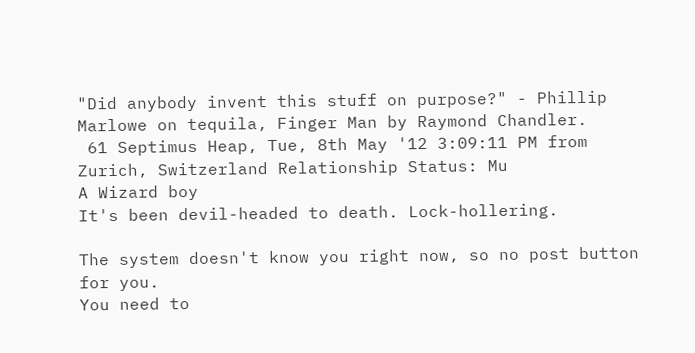"Did anybody invent this stuff on purpose?" - Phillip Marlowe on tequila, Finger Man by Raymond Chandler.
 61 Septimus Heap, Tue, 8th May '12 3:09:11 PM from Zurich, Switzerland Relationship Status: Mu
A Wizard boy
It's been devil-headed to death. Lock-hollering.

The system doesn't know you right now, so no post button for you.
You need to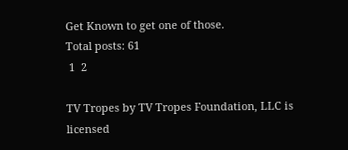Get Known to get one of those.
Total posts: 61
 1  2

TV Tropes by TV Tropes Foundation, LLC is licensed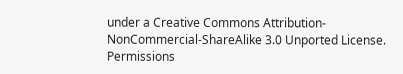under a Creative Commons Attribution-NonCommercial-ShareAlike 3.0 Unported License.
Permissions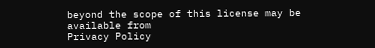beyond the scope of this license may be available from
Privacy Policy